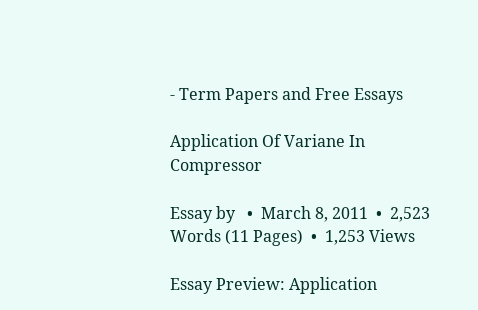- Term Papers and Free Essays

Application Of Variane In Compressor

Essay by   •  March 8, 2011  •  2,523 Words (11 Pages)  •  1,253 Views

Essay Preview: Application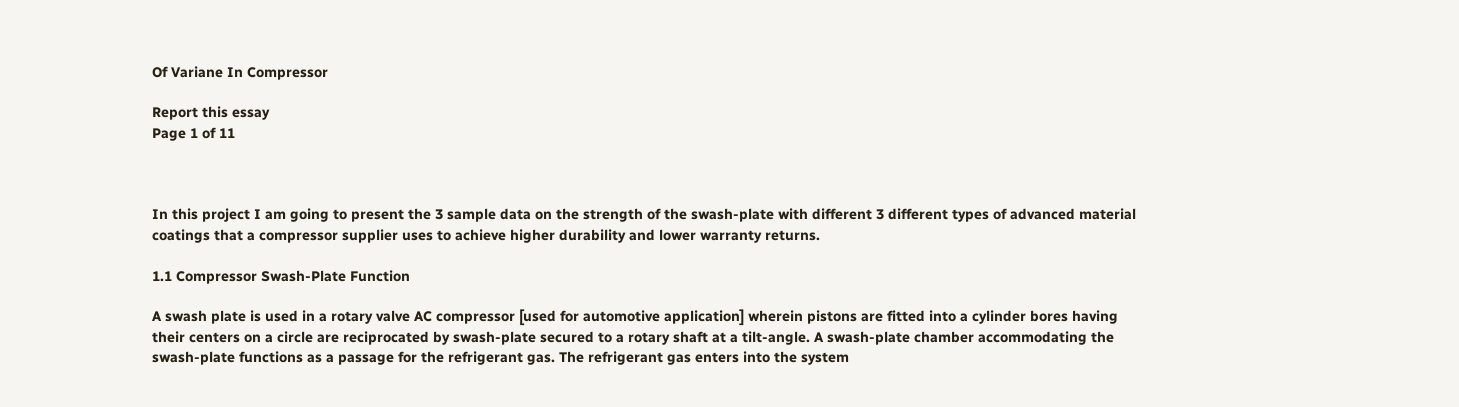Of Variane In Compressor

Report this essay
Page 1 of 11



In this project I am going to present the 3 sample data on the strength of the swash-plate with different 3 different types of advanced material coatings that a compressor supplier uses to achieve higher durability and lower warranty returns.

1.1 Compressor Swash-Plate Function

A swash plate is used in a rotary valve AC compressor [used for automotive application] wherein pistons are fitted into a cylinder bores having their centers on a circle are reciprocated by swash-plate secured to a rotary shaft at a tilt-angle. A swash-plate chamber accommodating the swash-plate functions as a passage for the refrigerant gas. The refrigerant gas enters into the system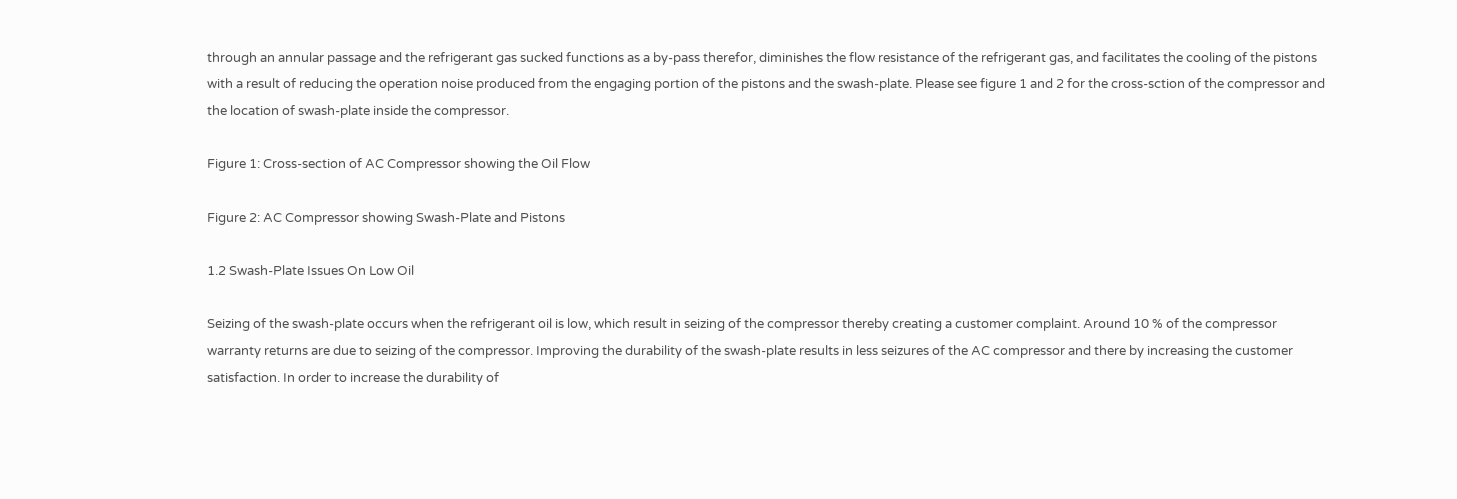through an annular passage and the refrigerant gas sucked functions as a by-pass therefor, diminishes the flow resistance of the refrigerant gas, and facilitates the cooling of the pistons with a result of reducing the operation noise produced from the engaging portion of the pistons and the swash-plate. Please see figure 1 and 2 for the cross-sction of the compressor and the location of swash-plate inside the compressor.

Figure 1: Cross-section of AC Compressor showing the Oil Flow

Figure 2: AC Compressor showing Swash-Plate and Pistons

1.2 Swash-Plate Issues On Low Oil

Seizing of the swash-plate occurs when the refrigerant oil is low, which result in seizing of the compressor thereby creating a customer complaint. Around 10 % of the compressor warranty returns are due to seizing of the compressor. Improving the durability of the swash-plate results in less seizures of the AC compressor and there by increasing the customer satisfaction. In order to increase the durability of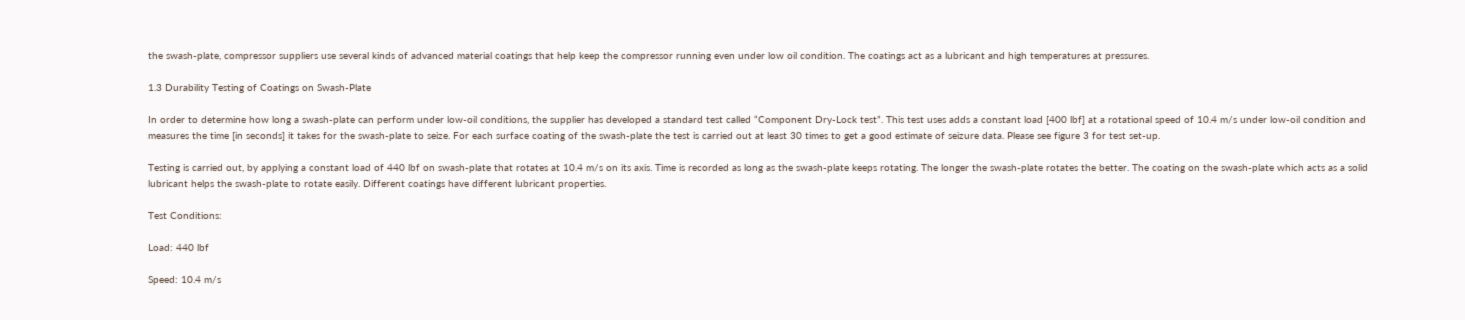the swash-plate, compressor suppliers use several kinds of advanced material coatings that help keep the compressor running even under low oil condition. The coatings act as a lubricant and high temperatures at pressures.

1.3 Durability Testing of Coatings on Swash-Plate

In order to determine how long a swash-plate can perform under low-oil conditions, the supplier has developed a standard test called “Component Dry-Lock test”. This test uses adds a constant load [400 lbf] at a rotational speed of 10.4 m/s under low-oil condition and measures the time [in seconds] it takes for the swash-plate to seize. For each surface coating of the swash-plate the test is carried out at least 30 times to get a good estimate of seizure data. Please see figure 3 for test set-up.

Testing is carried out, by applying a constant load of 440 lbf on swash-plate that rotates at 10.4 m/s on its axis. Time is recorded as long as the swash-plate keeps rotating. The longer the swash-plate rotates the better. The coating on the swash-plate which acts as a solid lubricant helps the swash-plate to rotate easily. Different coatings have different lubricant properties.

Test Conditions:

Load: 440 lbf

Speed: 10.4 m/s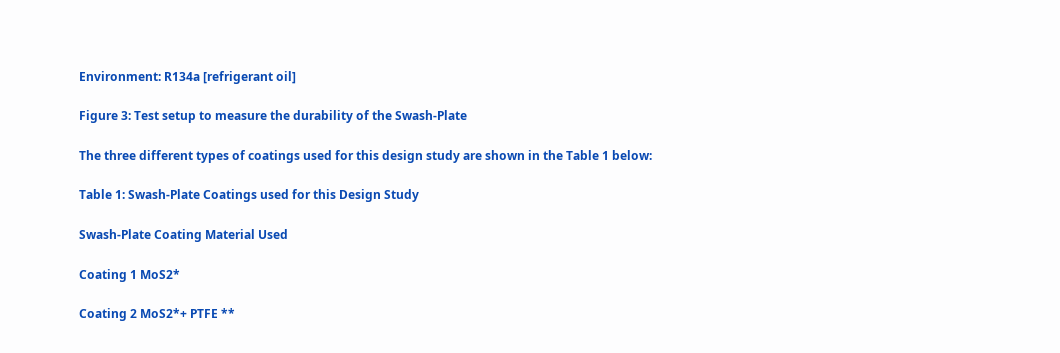Environment: R134a [refrigerant oil]

Figure 3: Test setup to measure the durability of the Swash-Plate

The three different types of coatings used for this design study are shown in the Table 1 below:

Table 1: Swash-Plate Coatings used for this Design Study

Swash-Plate Coating Material Used

Coating 1 MoS2*

Coating 2 MoS2*+ PTFE **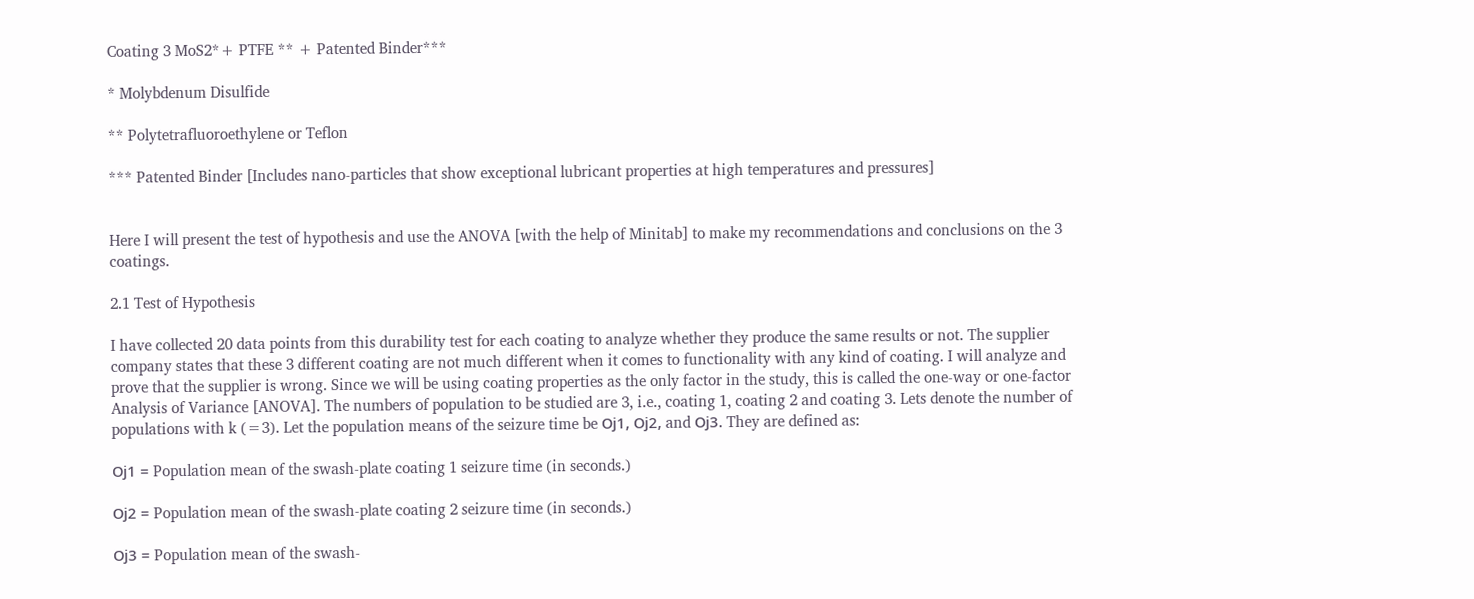Coating 3 MoS2*+ PTFE ** + Patented Binder***

* Molybdenum Disulfide

** Polytetrafluoroethylene or Teflon

*** Patented Binder [Includes nano-particles that show exceptional lubricant properties at high temperatures and pressures]


Here I will present the test of hypothesis and use the ANOVA [with the help of Minitab] to make my recommendations and conclusions on the 3 coatings.

2.1 Test of Hypothesis

I have collected 20 data points from this durability test for each coating to analyze whether they produce the same results or not. The supplier company states that these 3 different coating are not much different when it comes to functionality with any kind of coating. I will analyze and prove that the supplier is wrong. Since we will be using coating properties as the only factor in the study, this is called the one-way or one-factor Analysis of Variance [ANOVA]. The numbers of population to be studied are 3, i.e., coating 1, coating 2 and coating 3. Lets denote the number of populations with k (=3). Let the population means of the seizure time be Ој1, Ој2, and Ој3. They are defined as:

Ој1 = Population mean of the swash-plate coating 1 seizure time (in seconds.)

Ој2 = Population mean of the swash-plate coating 2 seizure time (in seconds.)

Ој3 = Population mean of the swash-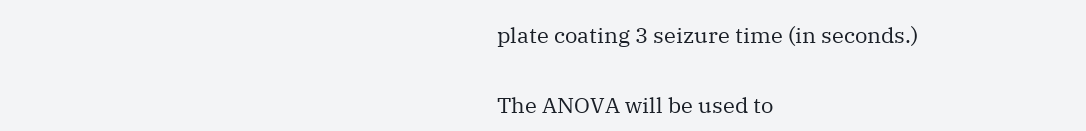plate coating 3 seizure time (in seconds.)

The ANOVA will be used to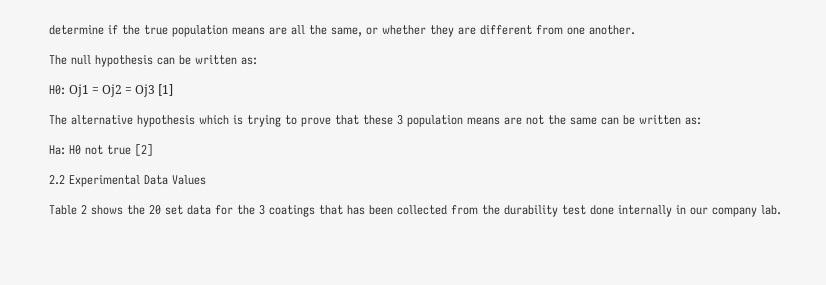determine if the true population means are all the same, or whether they are different from one another.

The null hypothesis can be written as:

H0: Ој1 = Ој2 = Ој3 [1]

The alternative hypothesis which is trying to prove that these 3 population means are not the same can be written as:

Ha: H0 not true [2]

2.2 Experimental Data Values

Table 2 shows the 20 set data for the 3 coatings that has been collected from the durability test done internally in our company lab.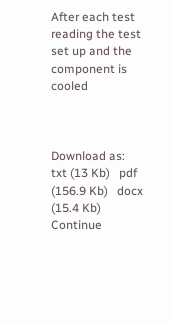After each test reading the test set up and the component is cooled



Download as:   txt (13 Kb)   pdf (156.9 Kb)   docx (15.4 Kb)
Continue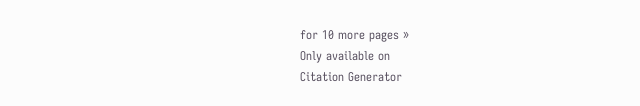for 10 more pages »
Only available on
Citation Generator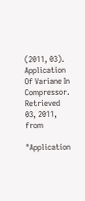(2011, 03). Application Of Variane In Compressor. Retrieved 03, 2011, from

"Application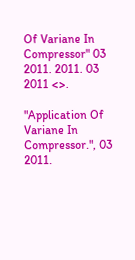Of Variane In Compressor" 03 2011. 2011. 03 2011 <>.

"Application Of Variane In Compressor.", 03 2011.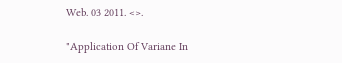Web. 03 2011. <>.

"Application Of Variane In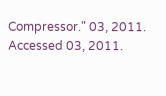Compressor." 03, 2011. Accessed 03, 2011.